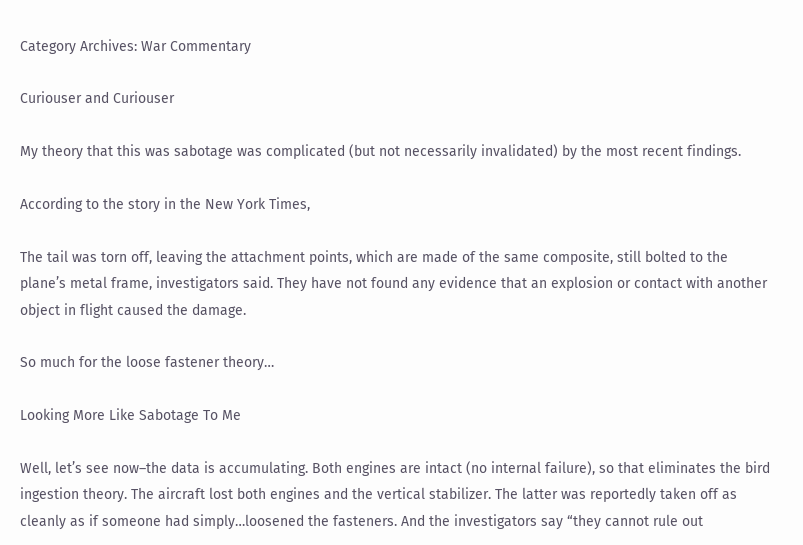Category Archives: War Commentary

Curiouser and Curiouser

My theory that this was sabotage was complicated (but not necessarily invalidated) by the most recent findings.

According to the story in the New York Times,

The tail was torn off, leaving the attachment points, which are made of the same composite, still bolted to the plane’s metal frame, investigators said. They have not found any evidence that an explosion or contact with another object in flight caused the damage.

So much for the loose fastener theory…

Looking More Like Sabotage To Me

Well, let’s see now–the data is accumulating. Both engines are intact (no internal failure), so that eliminates the bird ingestion theory. The aircraft lost both engines and the vertical stabilizer. The latter was reportedly taken off as cleanly as if someone had simply…loosened the fasteners. And the investigators say “they cannot rule out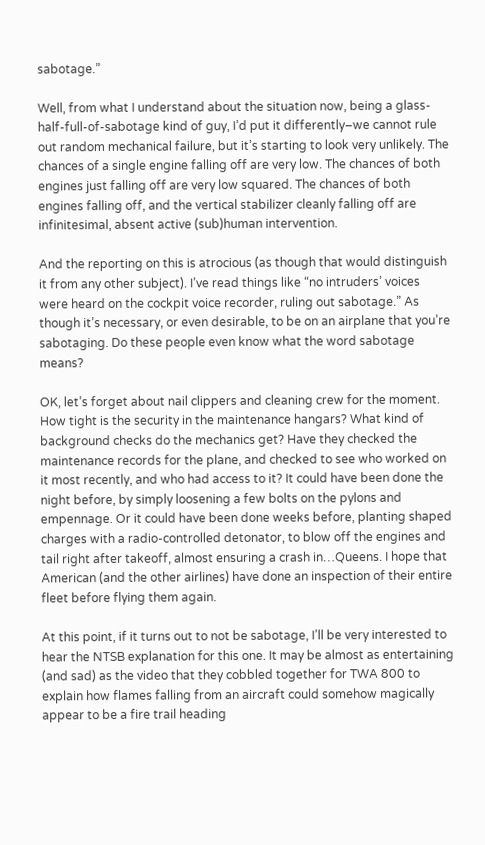sabotage.”

Well, from what I understand about the situation now, being a glass-half-full-of-sabotage kind of guy, I’d put it differently–we cannot rule out random mechanical failure, but it’s starting to look very unlikely. The chances of a single engine falling off are very low. The chances of both engines just falling off are very low squared. The chances of both engines falling off, and the vertical stabilizer cleanly falling off are infinitesimal, absent active (sub)human intervention.

And the reporting on this is atrocious (as though that would distinguish it from any other subject). I’ve read things like “no intruders’ voices were heard on the cockpit voice recorder, ruling out sabotage.” As though it’s necessary, or even desirable, to be on an airplane that you’re sabotaging. Do these people even know what the word sabotage means?

OK, let’s forget about nail clippers and cleaning crew for the moment. How tight is the security in the maintenance hangars? What kind of background checks do the mechanics get? Have they checked the maintenance records for the plane, and checked to see who worked on it most recently, and who had access to it? It could have been done the night before, by simply loosening a few bolts on the pylons and empennage. Or it could have been done weeks before, planting shaped charges with a radio-controlled detonator, to blow off the engines and tail right after takeoff, almost ensuring a crash in…Queens. I hope that American (and the other airlines) have done an inspection of their entire fleet before flying them again.

At this point, if it turns out to not be sabotage, I’ll be very interested to hear the NTSB explanation for this one. It may be almost as entertaining (and sad) as the video that they cobbled together for TWA 800 to explain how flames falling from an aircraft could somehow magically appear to be a fire trail heading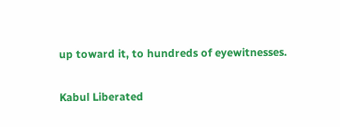up toward it, to hundreds of eyewitnesses.

Kabul Liberated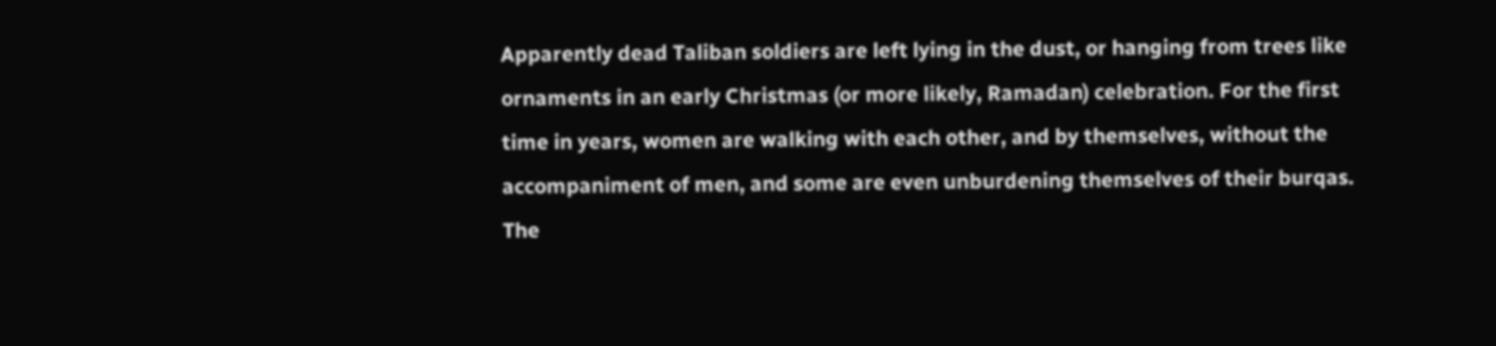Apparently dead Taliban soldiers are left lying in the dust, or hanging from trees like ornaments in an early Christmas (or more likely, Ramadan) celebration. For the first time in years, women are walking with each other, and by themselves, without the accompaniment of men, and some are even unburdening themselves of their burqas. The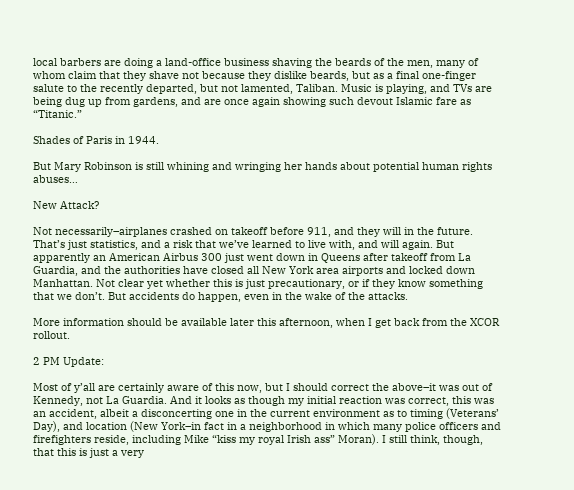local barbers are doing a land-office business shaving the beards of the men, many of whom claim that they shave not because they dislike beards, but as a final one-finger salute to the recently departed, but not lamented, Taliban. Music is playing, and TVs are being dug up from gardens, and are once again showing such devout Islamic fare as “Titanic.”

Shades of Paris in 1944.

But Mary Robinson is still whining and wringing her hands about potential human rights abuses…

New Attack?

Not necessarily–airplanes crashed on takeoff before 911, and they will in the future. That’s just statistics, and a risk that we’ve learned to live with, and will again. But apparently an American Airbus 300 just went down in Queens after takeoff from La Guardia, and the authorities have closed all New York area airports and locked down Manhattan. Not clear yet whether this is just precautionary, or if they know something that we don’t. But accidents do happen, even in the wake of the attacks.

More information should be available later this afternoon, when I get back from the XCOR rollout.

2 PM Update:

Most of y’all are certainly aware of this now, but I should correct the above–it was out of Kennedy, not La Guardia. And it looks as though my initial reaction was correct, this was an accident, albeit a disconcerting one in the current environment as to timing (Veterans’ Day), and location (New York–in fact in a neighborhood in which many police officers and firefighters reside, including Mike “kiss my royal Irish ass” Moran). I still think, though, that this is just a very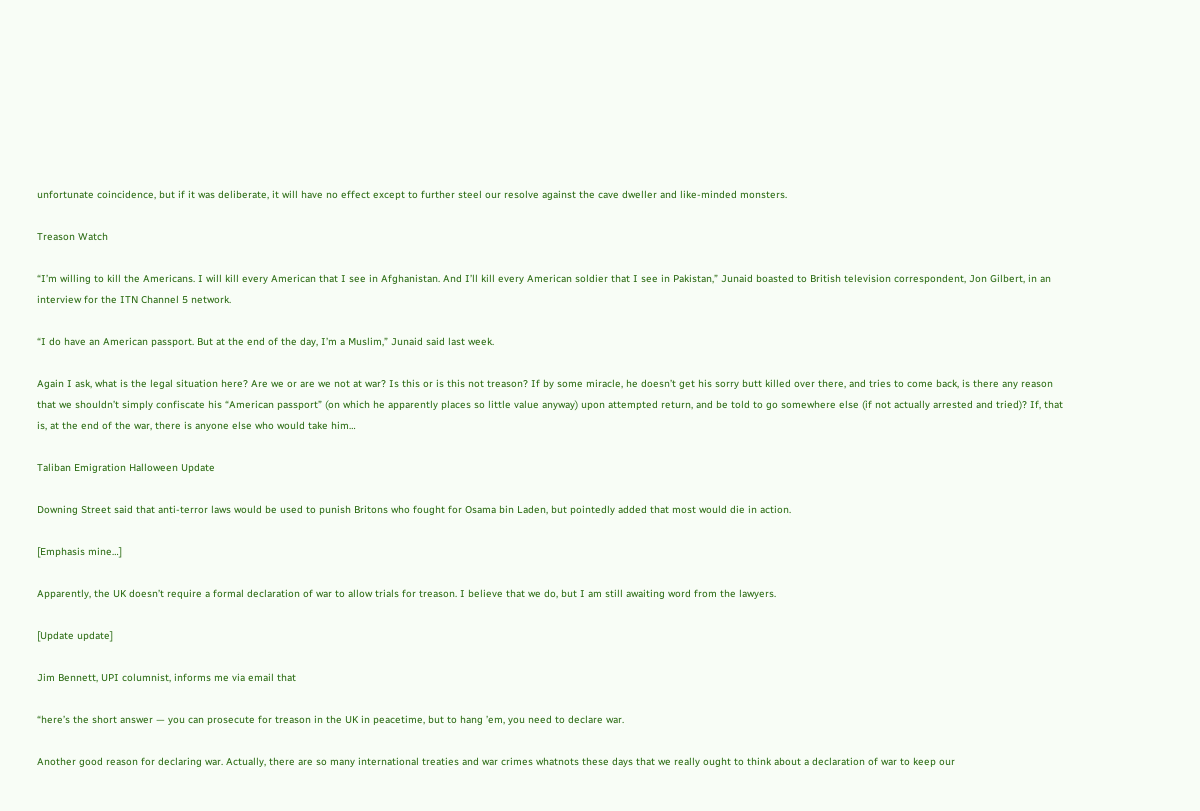unfortunate coincidence, but if it was deliberate, it will have no effect except to further steel our resolve against the cave dweller and like-minded monsters.

Treason Watch

“I’m willing to kill the Americans. I will kill every American that I see in Afghanistan. And I’ll kill every American soldier that I see in Pakistan,” Junaid boasted to British television correspondent, Jon Gilbert, in an interview for the ITN Channel 5 network.

“I do have an American passport. But at the end of the day, I’m a Muslim,” Junaid said last week.

Again I ask, what is the legal situation here? Are we or are we not at war? Is this or is this not treason? If by some miracle, he doesn’t get his sorry butt killed over there, and tries to come back, is there any reason that we shouldn’t simply confiscate his “American passport” (on which he apparently places so little value anyway) upon attempted return, and be told to go somewhere else (if not actually arrested and tried)? If, that is, at the end of the war, there is anyone else who would take him…

Taliban Emigration Halloween Update

Downing Street said that anti-terror laws would be used to punish Britons who fought for Osama bin Laden, but pointedly added that most would die in action.

[Emphasis mine…]

Apparently, the UK doesn’t require a formal declaration of war to allow trials for treason. I believe that we do, but I am still awaiting word from the lawyers.

[Update update]

Jim Bennett, UPI columnist, informs me via email that

“here’s the short answer — you can prosecute for treason in the UK in peacetime, but to hang ’em, you need to declare war.

Another good reason for declaring war. Actually, there are so many international treaties and war crimes whatnots these days that we really ought to think about a declaration of war to keep our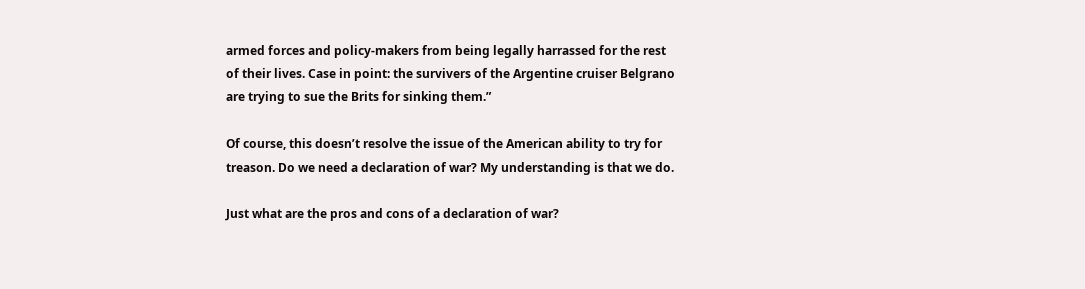armed forces and policy-makers from being legally harrassed for the rest of their lives. Case in point: the survivers of the Argentine cruiser Belgrano are trying to sue the Brits for sinking them.”

Of course, this doesn’t resolve the issue of the American ability to try for treason. Do we need a declaration of war? My understanding is that we do.

Just what are the pros and cons of a declaration of war?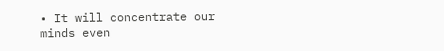• It will concentrate our minds even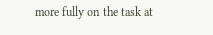more fully on the task at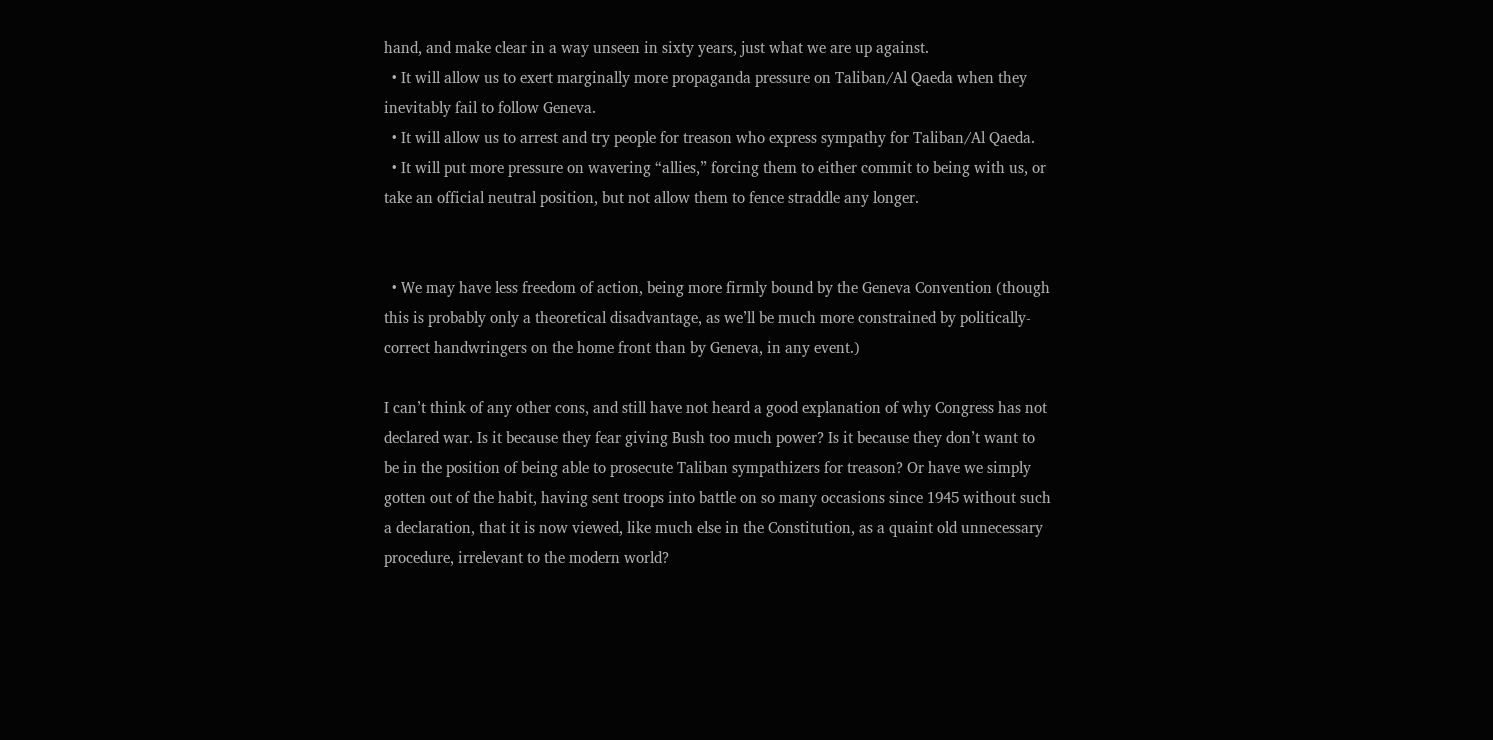hand, and make clear in a way unseen in sixty years, just what we are up against.
  • It will allow us to exert marginally more propaganda pressure on Taliban/Al Qaeda when they inevitably fail to follow Geneva.
  • It will allow us to arrest and try people for treason who express sympathy for Taliban/Al Qaeda.
  • It will put more pressure on wavering “allies,” forcing them to either commit to being with us, or take an official neutral position, but not allow them to fence straddle any longer.


  • We may have less freedom of action, being more firmly bound by the Geneva Convention (though this is probably only a theoretical disadvantage, as we’ll be much more constrained by politically-correct handwringers on the home front than by Geneva, in any event.)

I can’t think of any other cons, and still have not heard a good explanation of why Congress has not declared war. Is it because they fear giving Bush too much power? Is it because they don’t want to be in the position of being able to prosecute Taliban sympathizers for treason? Or have we simply gotten out of the habit, having sent troops into battle on so many occasions since 1945 without such a declaration, that it is now viewed, like much else in the Constitution, as a quaint old unnecessary procedure, irrelevant to the modern world?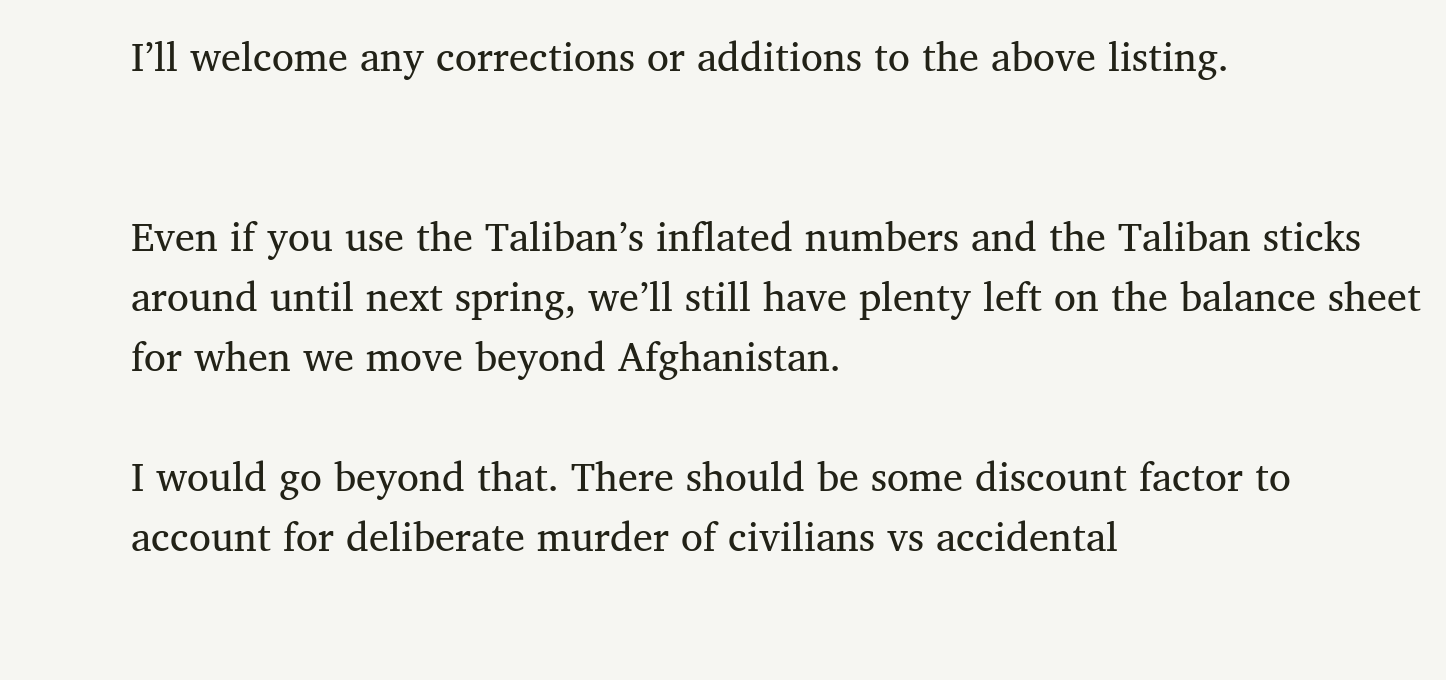I’ll welcome any corrections or additions to the above listing.


Even if you use the Taliban’s inflated numbers and the Taliban sticks around until next spring, we’ll still have plenty left on the balance sheet for when we move beyond Afghanistan.

I would go beyond that. There should be some discount factor to account for deliberate murder of civilians vs accidental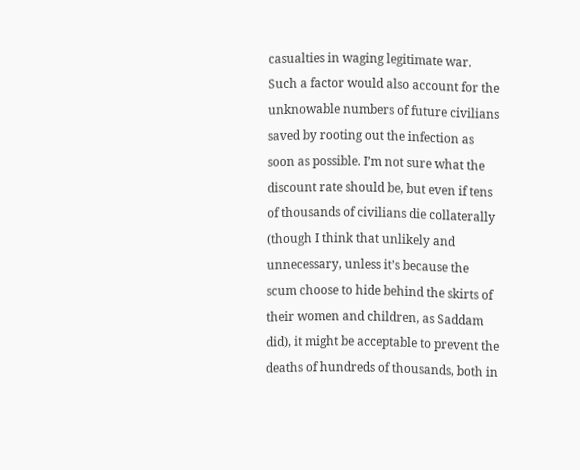casualties in waging legitimate war. Such a factor would also account for the unknowable numbers of future civilians saved by rooting out the infection as soon as possible. I’m not sure what the discount rate should be, but even if tens of thousands of civilians die collaterally (though I think that unlikely and unnecessary, unless it’s because the scum choose to hide behind the skirts of their women and children, as Saddam did), it might be acceptable to prevent the deaths of hundreds of thousands, both in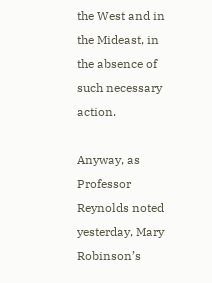the West and in the Mideast, in the absence of such necessary action.

Anyway, as Professor Reynolds noted yesterday, Mary Robinson’s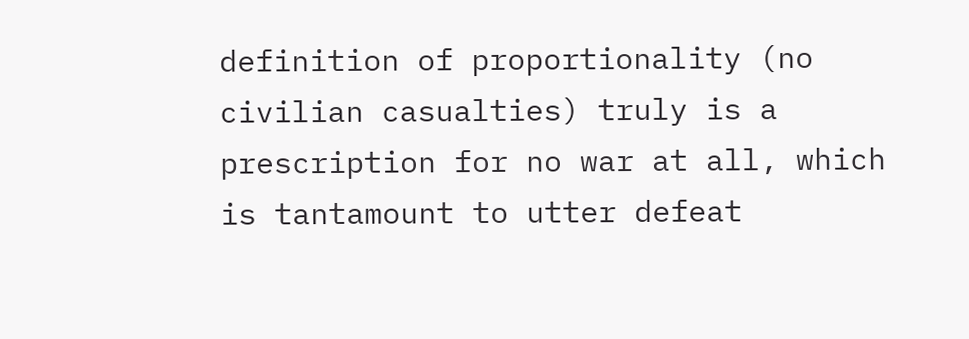definition of proportionality (no civilian casualties) truly is a prescription for no war at all, which is tantamount to utter defeat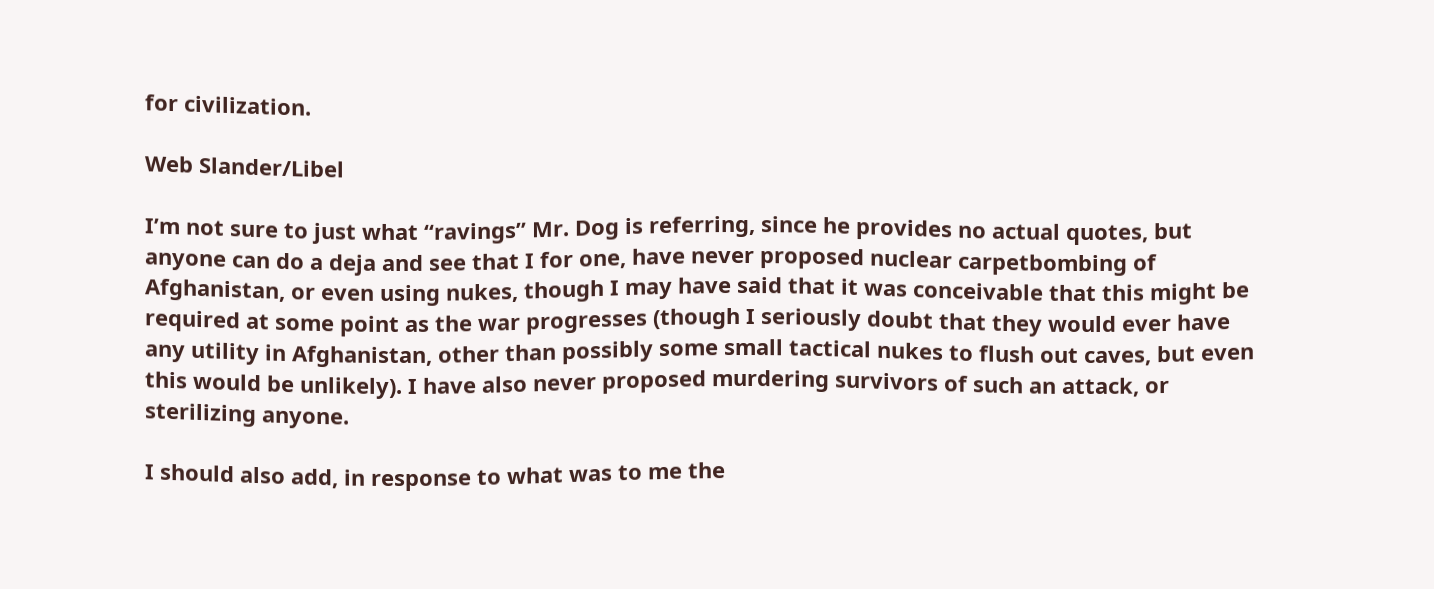for civilization.

Web Slander/Libel

I’m not sure to just what “ravings” Mr. Dog is referring, since he provides no actual quotes, but anyone can do a deja and see that I for one, have never proposed nuclear carpetbombing of Afghanistan, or even using nukes, though I may have said that it was conceivable that this might be required at some point as the war progresses (though I seriously doubt that they would ever have any utility in Afghanistan, other than possibly some small tactical nukes to flush out caves, but even this would be unlikely). I have also never proposed murdering survivors of such an attack, or sterilizing anyone.

I should also add, in response to what was to me the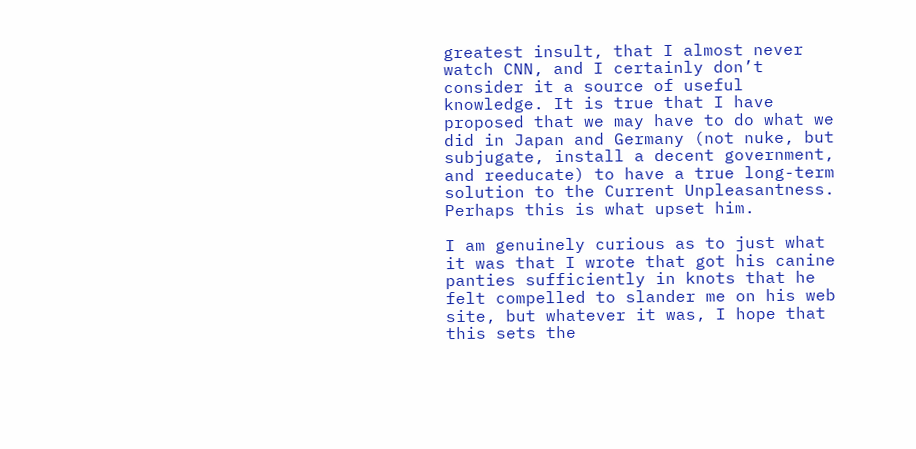greatest insult, that I almost never watch CNN, and I certainly don’t consider it a source of useful knowledge. It is true that I have proposed that we may have to do what we did in Japan and Germany (not nuke, but subjugate, install a decent government, and reeducate) to have a true long-term solution to the Current Unpleasantness. Perhaps this is what upset him.

I am genuinely curious as to just what it was that I wrote that got his canine panties sufficiently in knots that he felt compelled to slander me on his web site, but whatever it was, I hope that this sets the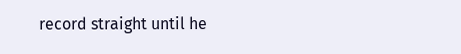record straight until he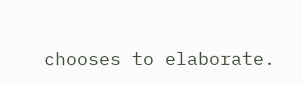chooses to elaborate.